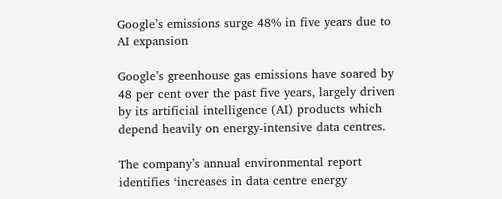Google’s emissions surge 48% in five years due to AI expansion

Google’s greenhouse gas emissions have soared by 48 per cent over the past five years, largely driven by its artificial intelligence (AI) products which depend heavily on energy-intensive data centres.

The company’s annual environmental report identifies ‘increases in data centre energy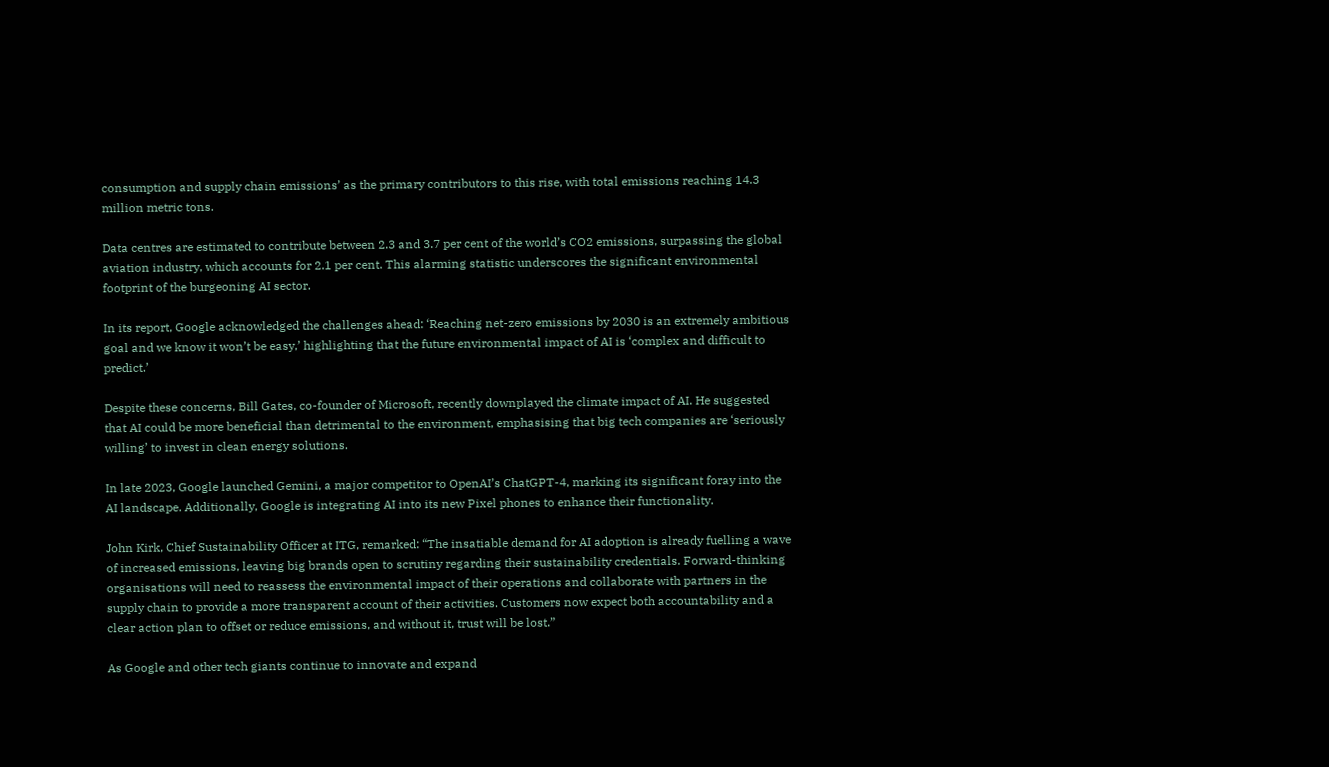consumption and supply chain emissions’ as the primary contributors to this rise, with total emissions reaching 14.3 million metric tons.

Data centres are estimated to contribute between 2.3 and 3.7 per cent of the world’s CO2 emissions, surpassing the global aviation industry, which accounts for 2.1 per cent. This alarming statistic underscores the significant environmental footprint of the burgeoning AI sector.

In its report, Google acknowledged the challenges ahead: ‘Reaching net-zero emissions by 2030 is an extremely ambitious goal and we know it won’t be easy,’ highlighting that the future environmental impact of AI is ‘complex and difficult to predict.’

Despite these concerns, Bill Gates, co-founder of Microsoft, recently downplayed the climate impact of AI. He suggested that AI could be more beneficial than detrimental to the environment, emphasising that big tech companies are ‘seriously willing’ to invest in clean energy solutions.

In late 2023, Google launched Gemini, a major competitor to OpenAI’s ChatGPT-4, marking its significant foray into the AI landscape. Additionally, Google is integrating AI into its new Pixel phones to enhance their functionality.

John Kirk, Chief Sustainability Officer at ITG, remarked: “The insatiable demand for AI adoption is already fuelling a wave of increased emissions, leaving big brands open to scrutiny regarding their sustainability credentials. Forward-thinking organisations will need to reassess the environmental impact of their operations and collaborate with partners in the supply chain to provide a more transparent account of their activities. Customers now expect both accountability and a clear action plan to offset or reduce emissions, and without it, trust will be lost.”

As Google and other tech giants continue to innovate and expand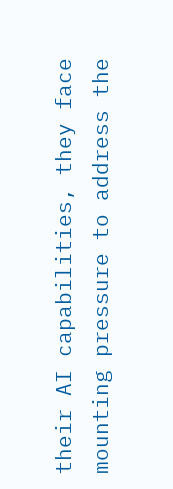their AI capabilities, they face mounting pressure to address the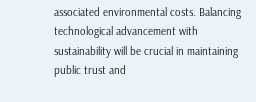associated environmental costs. Balancing technological advancement with sustainability will be crucial in maintaining public trust and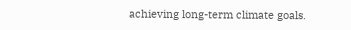achieving long-term climate goals.